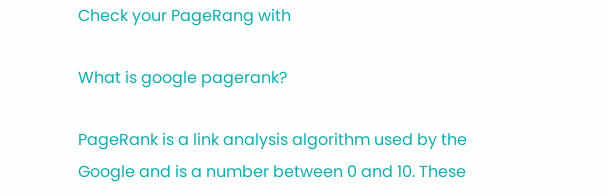Check your PageRang with

What is google pagerank?

PageRank is a link analysis algorithm used by the Google and is a number between 0 and 10. These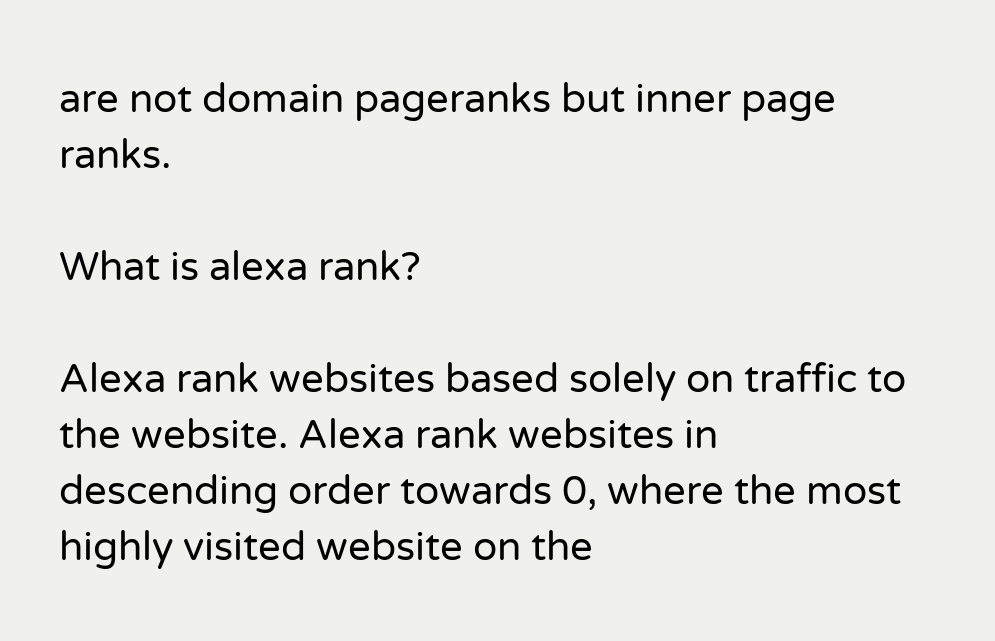are not domain pageranks but inner page ranks.

What is alexa rank?

Alexa rank websites based solely on traffic to the website. Alexa rank websites in descending order towards 0, where the most highly visited website on the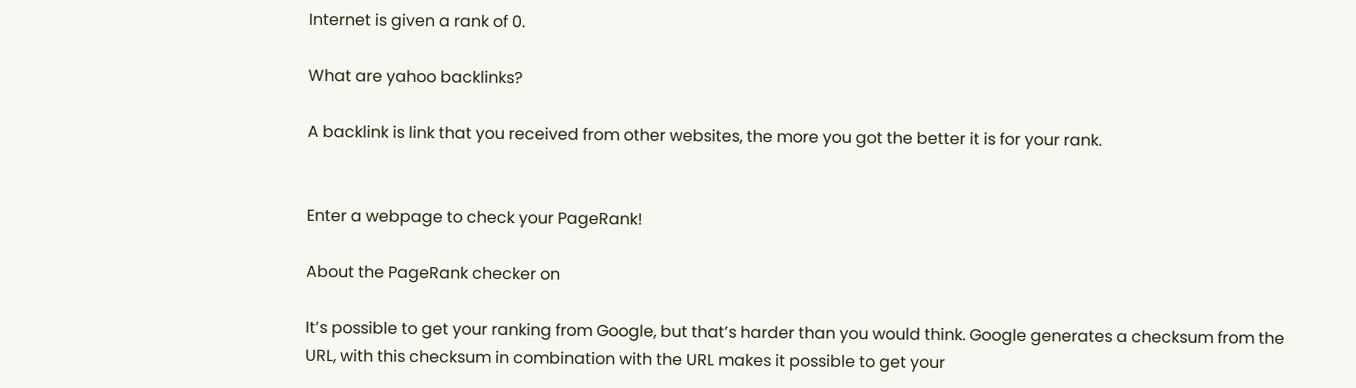Internet is given a rank of 0.

What are yahoo backlinks?

A backlink is link that you received from other websites, the more you got the better it is for your rank.


Enter a webpage to check your PageRank!

About the PageRank checker on

It’s possible to get your ranking from Google, but that’s harder than you would think. Google generates a checksum from the URL, with this checksum in combination with the URL makes it possible to get your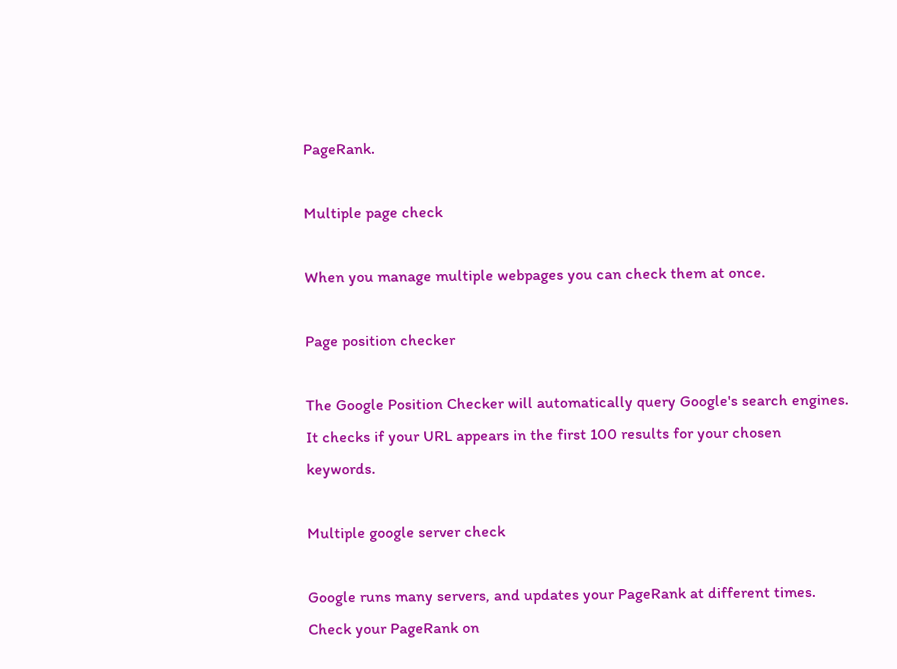PageRank.

Multiple page check

When you manage multiple webpages you can check them at once.

Page position checker

The Google Position Checker will automatically query Google's search engines. It checks if your URL appears in the first 100 results for your chosen keywords.

Multiple google server check

Google runs many servers, and updates your PageRank at different times. Check your PageRank on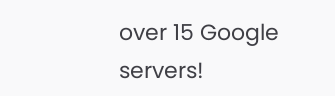over 15 Google servers!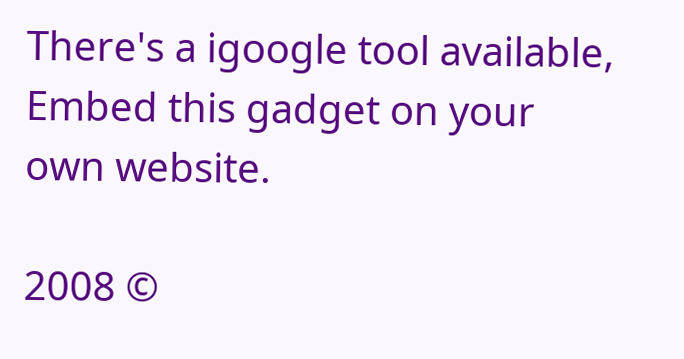There's a igoogle tool available, Embed this gadget on your own website.

2008 ©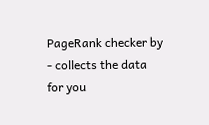PageRank checker by - collects the data for you